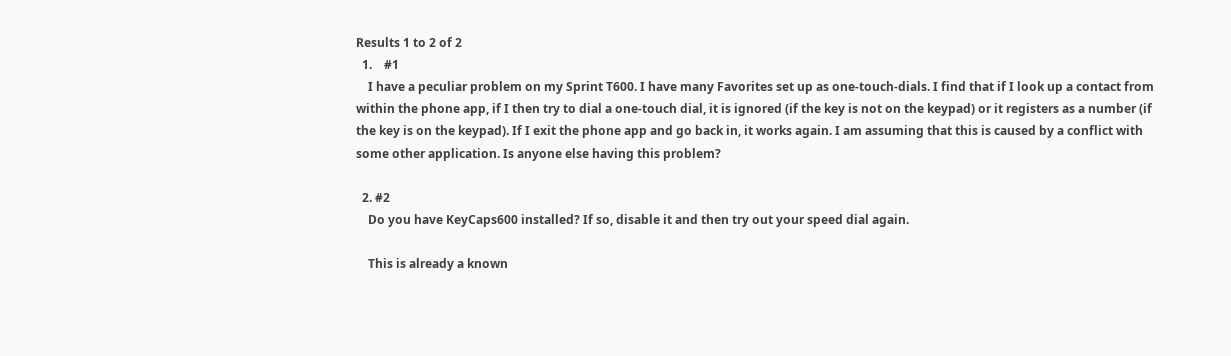Results 1 to 2 of 2
  1.    #1
    I have a peculiar problem on my Sprint T600. I have many Favorites set up as one-touch-dials. I find that if I look up a contact from within the phone app, if I then try to dial a one-touch dial, it is ignored (if the key is not on the keypad) or it registers as a number (if the key is on the keypad). If I exit the phone app and go back in, it works again. I am assuming that this is caused by a conflict with some other application. Is anyone else having this problem?

  2. #2
    Do you have KeyCaps600 installed? If so, disable it and then try out your speed dial again.

    This is already a known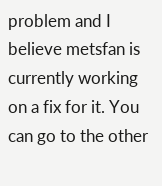problem and I believe metsfan is currently working on a fix for it. You can go to the other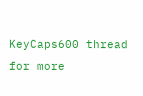KeyCaps600 thread for more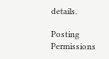details.

Posting Permissions